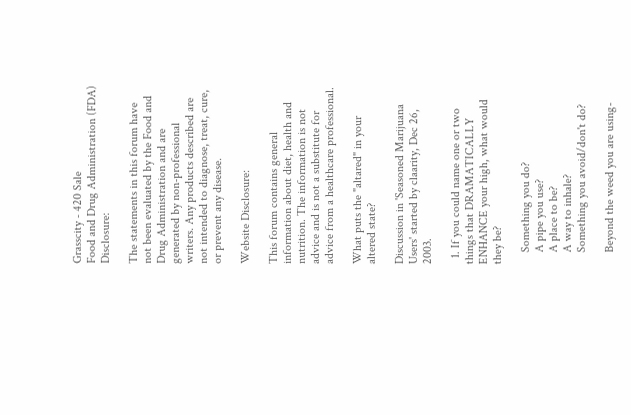Grasscity - 420 Sale
Food and Drug Administration (FDA) Disclosure:

The statements in this forum have not been evaluated by the Food and Drug Administration and are generated by non-professional writers. Any products described are not intended to diagnose, treat, cure, or prevent any disease.

Website Disclosure:

This forum contains general information about diet, health and nutrition. The information is not advice and is not a substitute for advice from a healthcare professional.

What puts the "altared" in your altered state?

Discussion in 'Seasoned Marijuana Users' started by claarity, Dec 26, 2003.

  1. If you could name one or two things that DRAMATICALLY ENHANCE your high, what would they be?

    Something you do?
    A pipe you use?
    A place to be?
    A way to inhale?
    Something you avoid/don't do?

    Beyond the weed you are using-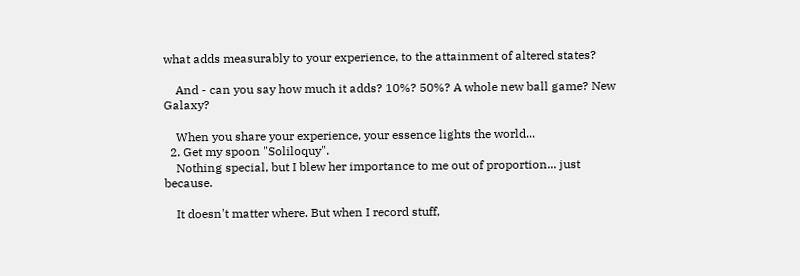what adds measurably to your experience, to the attainment of altered states?

    And - can you say how much it adds? 10%? 50%? A whole new ball game? New Galaxy?

    When you share your experience, your essence lights the world...
  2. Get my spoon "Soliloquy".
    Nothing special, but I blew her importance to me out of proportion... just because.

    It doesn't matter where. But when I record stuff,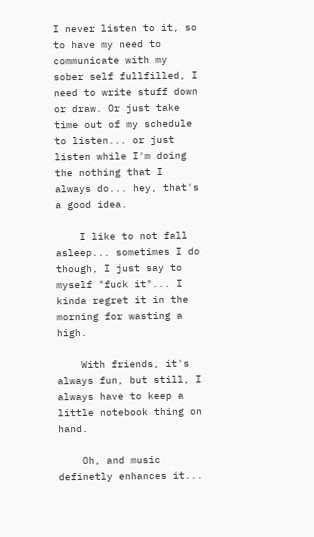I never listen to it, so to have my need to communicate with my sober self fullfilled, I need to write stuff down or draw. Or just take time out of my schedule to listen... or just listen while I'm doing the nothing that I always do... hey, that's a good idea.

    I like to not fall asleep... sometimes I do though, I just say to myself "fuck it"... I kinda regret it in the morning for wasting a high.

    With friends, it's always fun, but still, I always have to keep a little notebook thing on hand.

    Oh, and music definetly enhances it...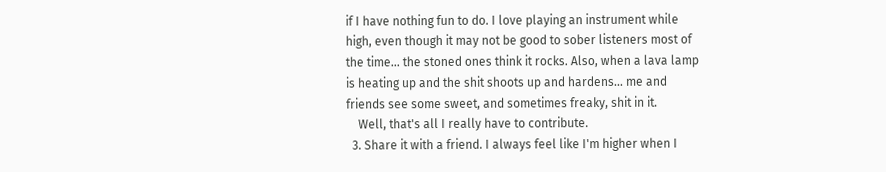if I have nothing fun to do. I love playing an instrument while high, even though it may not be good to sober listeners most of the time... the stoned ones think it rocks. Also, when a lava lamp is heating up and the shit shoots up and hardens... me and friends see some sweet, and sometimes freaky, shit in it.
    Well, that's all I really have to contribute.
  3. Share it with a friend. I always feel like I'm higher when I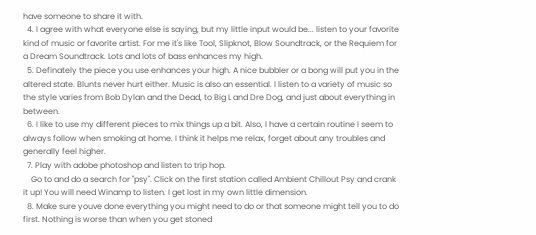have someone to share it with.
  4. I agree with what everyone else is saying, but my little input would be... listen to your favorite kind of music or favorite artist. For me it's like Tool, Slipknot, Blow Soundtrack, or the Requiem for a Dream Soundtrack. Lots and lots of bass enhances my high.
  5. Definately the piece you use enhances your high. A nice bubbler or a bong will put you in the altered state. Blunts never hurt either. Music is also an essential. I listen to a variety of music so the style varies from Bob Dylan and the Dead, to Big L and Dre Dog, and just about everything in between.
  6. I like to use my different pieces to mix things up a bit. Also, I have a certain routine I seem to always follow when smoking at home. I think it helps me relax, forget about any troubles and generally feel higher.
  7. Play with adobe photoshop and listen to trip hop.
    Go to and do a search for "psy". Click on the first station called Ambient Chillout Psy and crank it up! You will need Winamp to listen. I get lost in my own little dimension.
  8. Make sure youve done everything you might need to do or that someone might tell you to do first. Nothing is worse than when you get stoned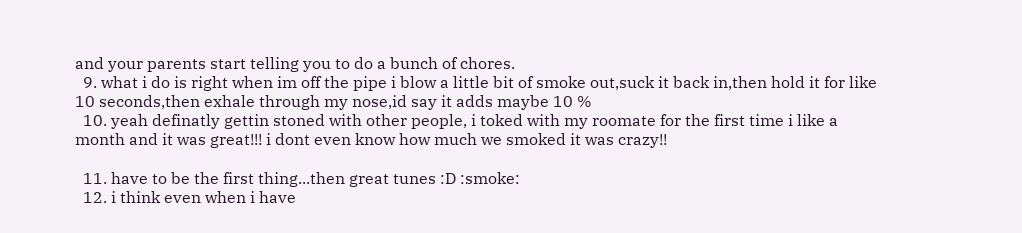and your parents start telling you to do a bunch of chores.
  9. what i do is right when im off the pipe i blow a little bit of smoke out,suck it back in,then hold it for like 10 seconds,then exhale through my nose,id say it adds maybe 10 %
  10. yeah definatly gettin stoned with other people, i toked with my roomate for the first time i like a month and it was great!!! i dont even know how much we smoked it was crazy!!

  11. have to be the first thing...then great tunes :D :smoke:
  12. i think even when i have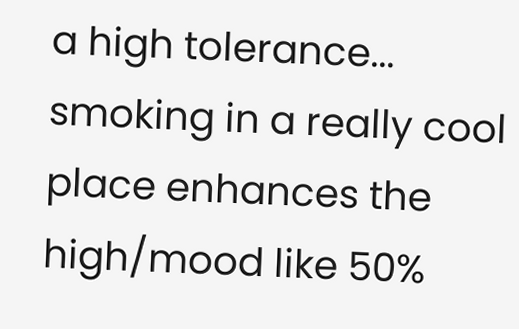a high tolerance... smoking in a really cool place enhances the high/mood like 50%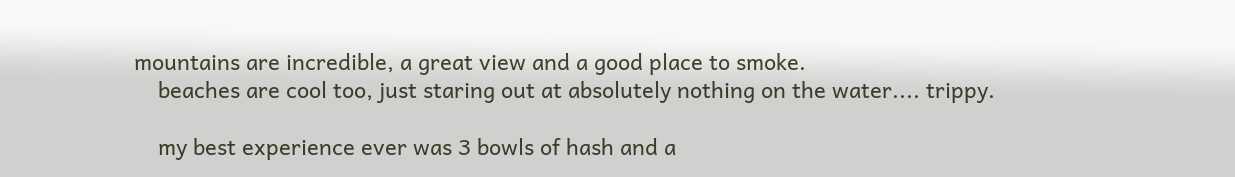mountains are incredible, a great view and a good place to smoke.
    beaches are cool too, just staring out at absolutely nothing on the water.... trippy.

    my best experience ever was 3 bowls of hash and a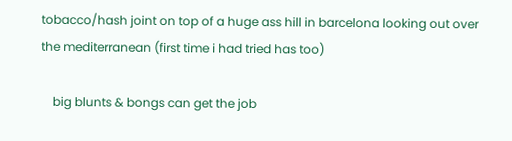tobacco/hash joint on top of a huge ass hill in barcelona looking out over the mediterranean (first time i had tried has too)

    big blunts & bongs can get the job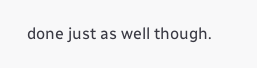done just as well though.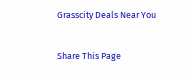Grasscity Deals Near You


Share This Page